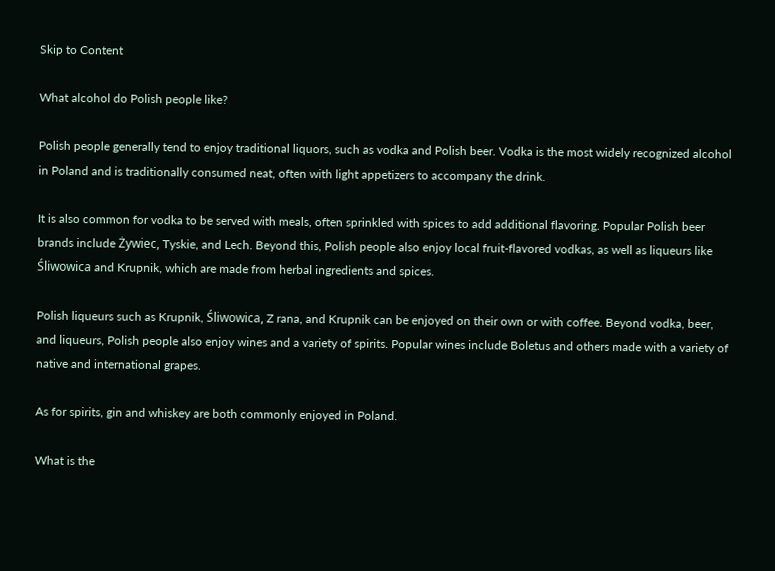Skip to Content

What alcohol do Polish people like?

Polish people generally tend to enjoy traditional liquors, such as vodka and Polish beer. Vodka is the most widely recognized alcohol in Poland and is traditionally consumed neat, often with light appetizers to accompany the drink.

It is also common for vodka to be served with meals, often sprinkled with spices to add additional flavoring. Popular Polish beer brands include Żywiec, Tyskie, and Lech. Beyond this, Polish people also enjoy local fruit-flavored vodkas, as well as liqueurs like Śliwowica and Krupnik, which are made from herbal ingredients and spices.

Polish liqueurs such as Krupnik, Śliwowica, Z rana, and Krupnik can be enjoyed on their own or with coffee. Beyond vodka, beer, and liqueurs, Polish people also enjoy wines and a variety of spirits. Popular wines include Boletus and others made with a variety of native and international grapes.

As for spirits, gin and whiskey are both commonly enjoyed in Poland.

What is the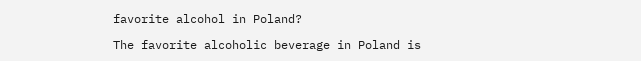favorite alcohol in Poland?

The favorite alcoholic beverage in Poland is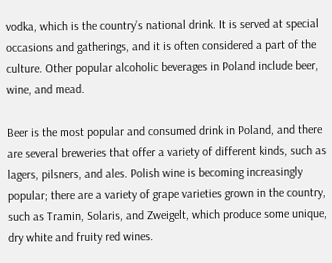vodka, which is the country’s national drink. It is served at special occasions and gatherings, and it is often considered a part of the culture. Other popular alcoholic beverages in Poland include beer, wine, and mead.

Beer is the most popular and consumed drink in Poland, and there are several breweries that offer a variety of different kinds, such as lagers, pilsners, and ales. Polish wine is becoming increasingly popular; there are a variety of grape varieties grown in the country, such as Tramin, Solaris, and Zweigelt, which produce some unique, dry white and fruity red wines.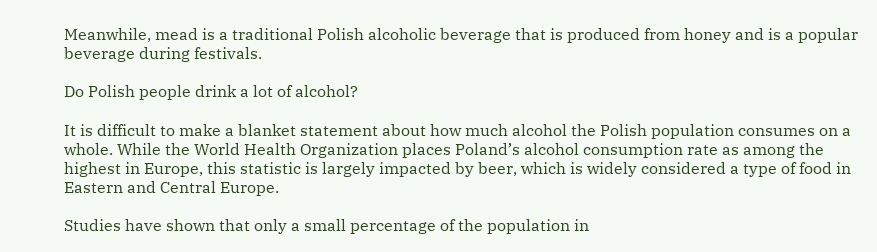Meanwhile, mead is a traditional Polish alcoholic beverage that is produced from honey and is a popular beverage during festivals.

Do Polish people drink a lot of alcohol?

It is difficult to make a blanket statement about how much alcohol the Polish population consumes on a whole. While the World Health Organization places Poland’s alcohol consumption rate as among the highest in Europe, this statistic is largely impacted by beer, which is widely considered a type of food in Eastern and Central Europe.

Studies have shown that only a small percentage of the population in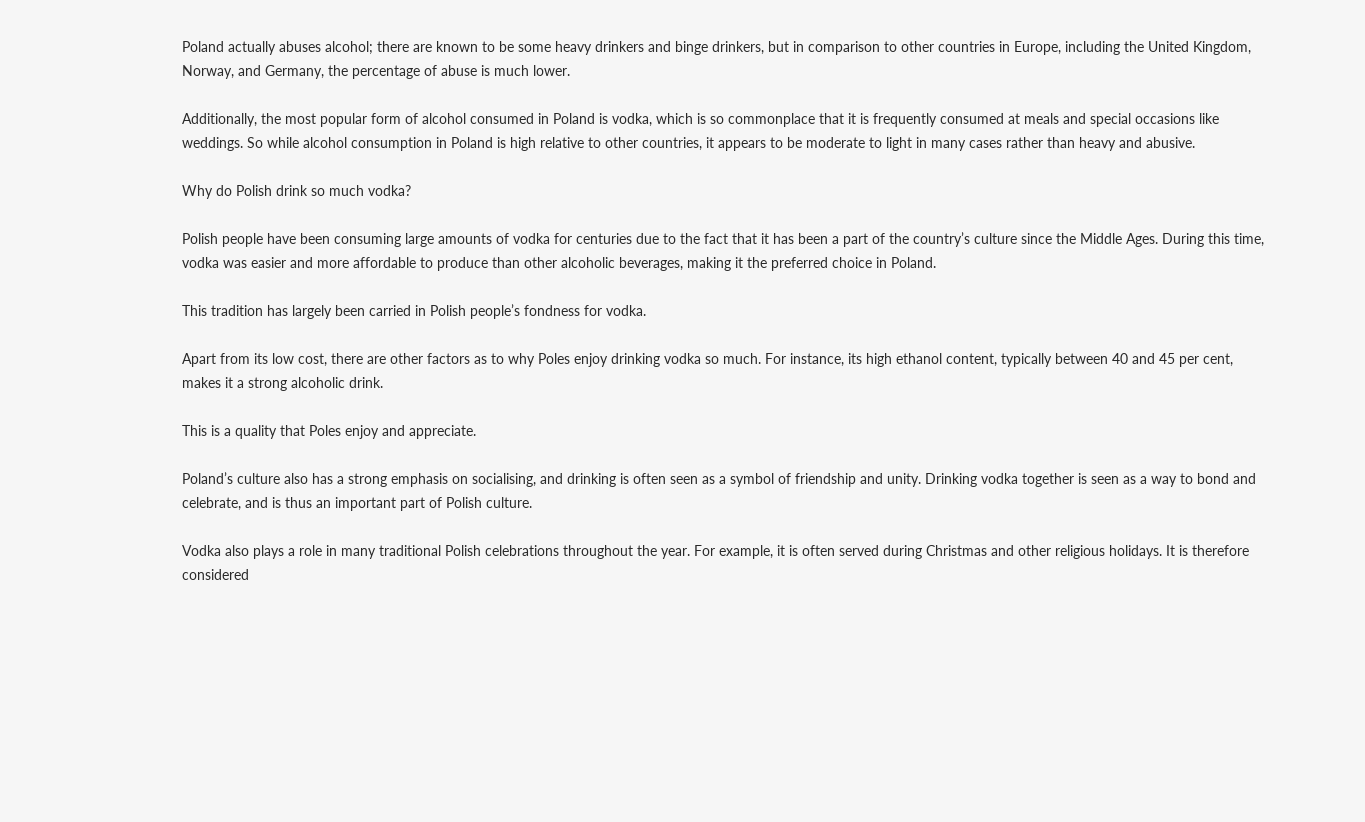Poland actually abuses alcohol; there are known to be some heavy drinkers and binge drinkers, but in comparison to other countries in Europe, including the United Kingdom, Norway, and Germany, the percentage of abuse is much lower.

Additionally, the most popular form of alcohol consumed in Poland is vodka, which is so commonplace that it is frequently consumed at meals and special occasions like weddings. So while alcohol consumption in Poland is high relative to other countries, it appears to be moderate to light in many cases rather than heavy and abusive.

Why do Polish drink so much vodka?

Polish people have been consuming large amounts of vodka for centuries due to the fact that it has been a part of the country’s culture since the Middle Ages. During this time, vodka was easier and more affordable to produce than other alcoholic beverages, making it the preferred choice in Poland.

This tradition has largely been carried in Polish people’s fondness for vodka.

Apart from its low cost, there are other factors as to why Poles enjoy drinking vodka so much. For instance, its high ethanol content, typically between 40 and 45 per cent, makes it a strong alcoholic drink.

This is a quality that Poles enjoy and appreciate.

Poland’s culture also has a strong emphasis on socialising, and drinking is often seen as a symbol of friendship and unity. Drinking vodka together is seen as a way to bond and celebrate, and is thus an important part of Polish culture.

Vodka also plays a role in many traditional Polish celebrations throughout the year. For example, it is often served during Christmas and other religious holidays. It is therefore considered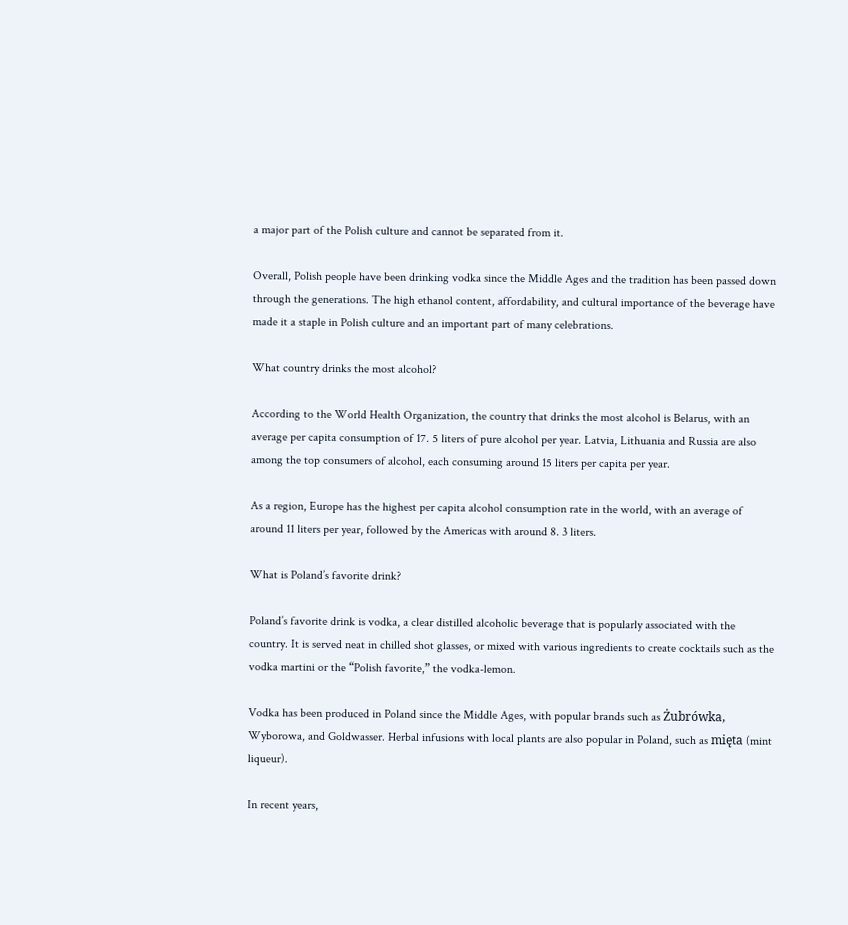a major part of the Polish culture and cannot be separated from it.

Overall, Polish people have been drinking vodka since the Middle Ages and the tradition has been passed down through the generations. The high ethanol content, affordability, and cultural importance of the beverage have made it a staple in Polish culture and an important part of many celebrations.

What country drinks the most alcohol?

According to the World Health Organization, the country that drinks the most alcohol is Belarus, with an average per capita consumption of 17. 5 liters of pure alcohol per year. Latvia, Lithuania and Russia are also among the top consumers of alcohol, each consuming around 15 liters per capita per year.

As a region, Europe has the highest per capita alcohol consumption rate in the world, with an average of around 11 liters per year, followed by the Americas with around 8. 3 liters.

What is Poland’s favorite drink?

Poland’s favorite drink is vodka, a clear distilled alcoholic beverage that is popularly associated with the country. It is served neat in chilled shot glasses, or mixed with various ingredients to create cocktails such as the vodka martini or the “Polish favorite,” the vodka-lemon.

Vodka has been produced in Poland since the Middle Ages, with popular brands such as Żubrówka, Wyborowa, and Goldwasser. Herbal infusions with local plants are also popular in Poland, such as mięta (mint liqueur).

In recent years,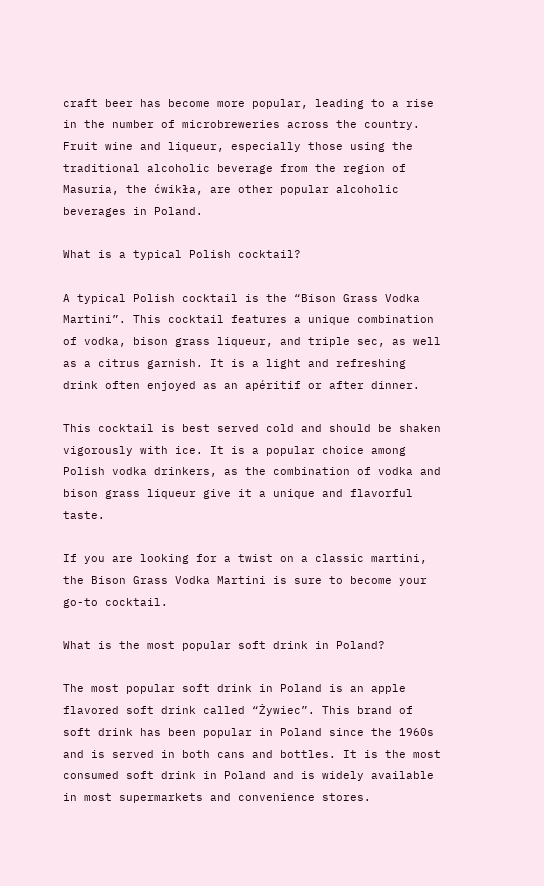craft beer has become more popular, leading to a rise in the number of microbreweries across the country. Fruit wine and liqueur, especially those using the traditional alcoholic beverage from the region of Masuria, the ćwikła, are other popular alcoholic beverages in Poland.

What is a typical Polish cocktail?

A typical Polish cocktail is the “Bison Grass Vodka Martini”. This cocktail features a unique combination of vodka, bison grass liqueur, and triple sec, as well as a citrus garnish. It is a light and refreshing drink often enjoyed as an apéritif or after dinner.

This cocktail is best served cold and should be shaken vigorously with ice. It is a popular choice among Polish vodka drinkers, as the combination of vodka and bison grass liqueur give it a unique and flavorful taste.

If you are looking for a twist on a classic martini, the Bison Grass Vodka Martini is sure to become your go-to cocktail.

What is the most popular soft drink in Poland?

The most popular soft drink in Poland is an apple flavored soft drink called “Żywiec”. This brand of soft drink has been popular in Poland since the 1960s and is served in both cans and bottles. It is the most consumed soft drink in Poland and is widely available in most supermarkets and convenience stores.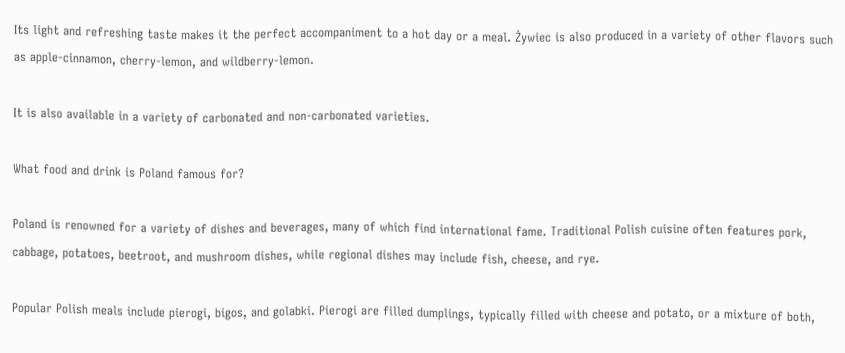Its light and refreshing taste makes it the perfect accompaniment to a hot day or a meal. Żywiec is also produced in a variety of other flavors such as apple-cinnamon, cherry-lemon, and wildberry-lemon.

It is also available in a variety of carbonated and non-carbonated varieties.

What food and drink is Poland famous for?

Poland is renowned for a variety of dishes and beverages, many of which find international fame. Traditional Polish cuisine often features pork, cabbage, potatoes, beetroot, and mushroom dishes, while regional dishes may include fish, cheese, and rye.

Popular Polish meals include pierogi, bigos, and golabki. Pierogi are filled dumplings, typically filled with cheese and potato, or a mixture of both,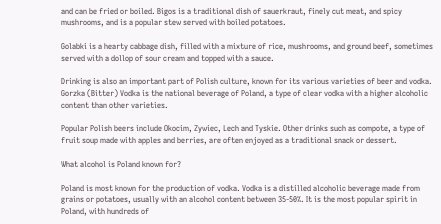and can be fried or boiled. Bigos is a traditional dish of sauerkraut, finely cut meat, and spicy mushrooms, and is a popular stew served with boiled potatoes.

Golabki is a hearty cabbage dish, filled with a mixture of rice, mushrooms, and ground beef, sometimes served with a dollop of sour cream and topped with a sauce.

Drinking is also an important part of Polish culture, known for its various varieties of beer and vodka. Gorzka (Bitter) Vodka is the national beverage of Poland, a type of clear vodka with a higher alcoholic content than other varieties.

Popular Polish beers include Okocim, Zywiec, Lech and Tyskie. Other drinks such as compote, a type of fruit soup made with apples and berries, are often enjoyed as a traditional snack or dessert.

What alcohol is Poland known for?

Poland is most known for the production of vodka. Vodka is a distilled alcoholic beverage made from grains or potatoes, usually with an alcohol content between 35-50%. It is the most popular spirit in Poland, with hundreds of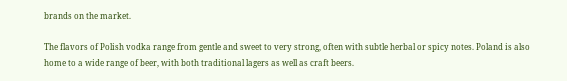brands on the market.

The flavors of Polish vodka range from gentle and sweet to very strong, often with subtle herbal or spicy notes. Poland is also home to a wide range of beer, with both traditional lagers as well as craft beers.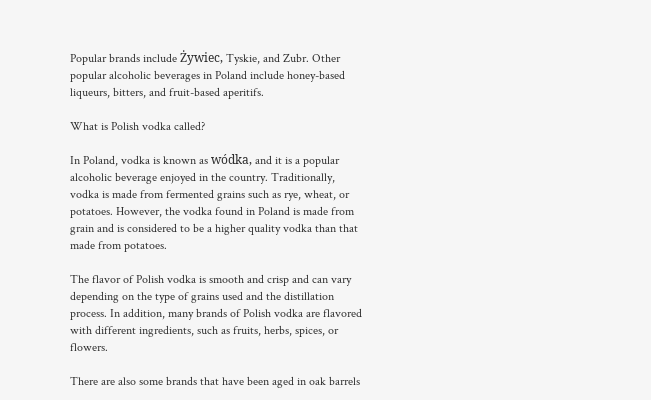Popular brands include Żywiec, Tyskie, and Zubr. Other popular alcoholic beverages in Poland include honey-based liqueurs, bitters, and fruit-based aperitifs.

What is Polish vodka called?

In Poland, vodka is known as wódka, and it is a popular alcoholic beverage enjoyed in the country. Traditionally, vodka is made from fermented grains such as rye, wheat, or potatoes. However, the vodka found in Poland is made from grain and is considered to be a higher quality vodka than that made from potatoes.

The flavor of Polish vodka is smooth and crisp and can vary depending on the type of grains used and the distillation process. In addition, many brands of Polish vodka are flavored with different ingredients, such as fruits, herbs, spices, or flowers.

There are also some brands that have been aged in oak barrels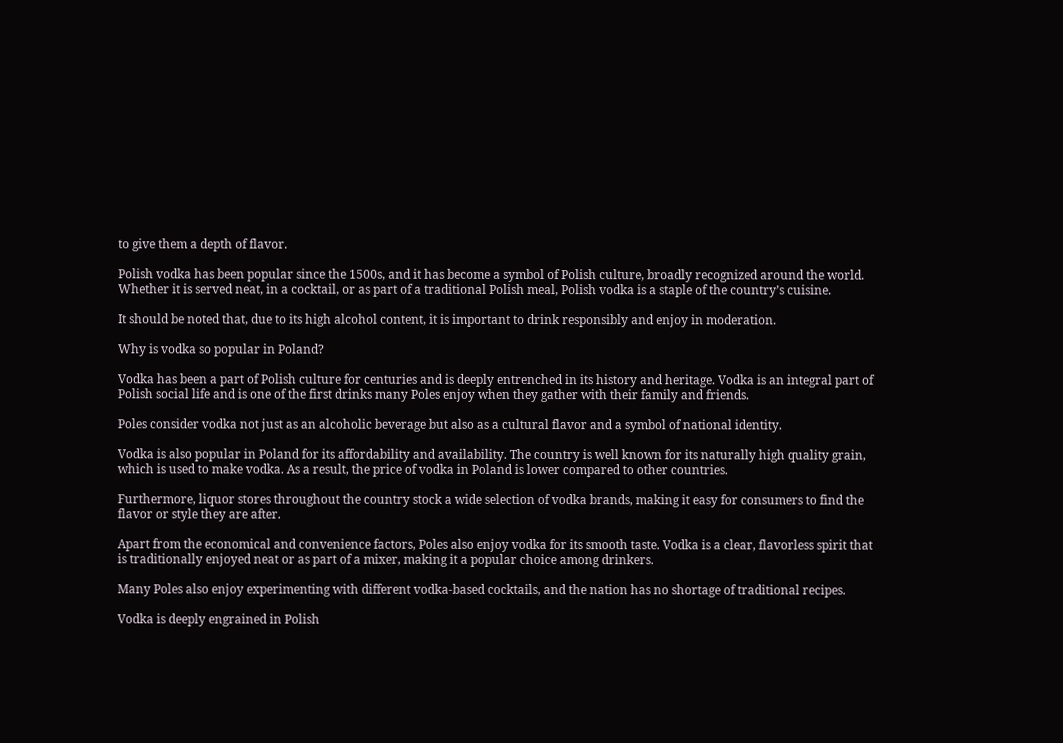to give them a depth of flavor.

Polish vodka has been popular since the 1500s, and it has become a symbol of Polish culture, broadly recognized around the world. Whether it is served neat, in a cocktail, or as part of a traditional Polish meal, Polish vodka is a staple of the country’s cuisine.

It should be noted that, due to its high alcohol content, it is important to drink responsibly and enjoy in moderation.

Why is vodka so popular in Poland?

Vodka has been a part of Polish culture for centuries and is deeply entrenched in its history and heritage. Vodka is an integral part of Polish social life and is one of the first drinks many Poles enjoy when they gather with their family and friends.

Poles consider vodka not just as an alcoholic beverage but also as a cultural flavor and a symbol of national identity.

Vodka is also popular in Poland for its affordability and availability. The country is well known for its naturally high quality grain, which is used to make vodka. As a result, the price of vodka in Poland is lower compared to other countries.

Furthermore, liquor stores throughout the country stock a wide selection of vodka brands, making it easy for consumers to find the flavor or style they are after.

Apart from the economical and convenience factors, Poles also enjoy vodka for its smooth taste. Vodka is a clear, flavorless spirit that is traditionally enjoyed neat or as part of a mixer, making it a popular choice among drinkers.

Many Poles also enjoy experimenting with different vodka-based cocktails, and the nation has no shortage of traditional recipes.

Vodka is deeply engrained in Polish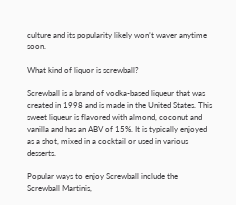culture and its popularity likely won’t waver anytime soon.

What kind of liquor is screwball?

Screwball is a brand of vodka-based liqueur that was created in 1998 and is made in the United States. This sweet liqueur is flavored with almond, coconut and vanilla and has an ABV of 15%. It is typically enjoyed as a shot, mixed in a cocktail or used in various desserts.

Popular ways to enjoy Screwball include the Screwball Martinis,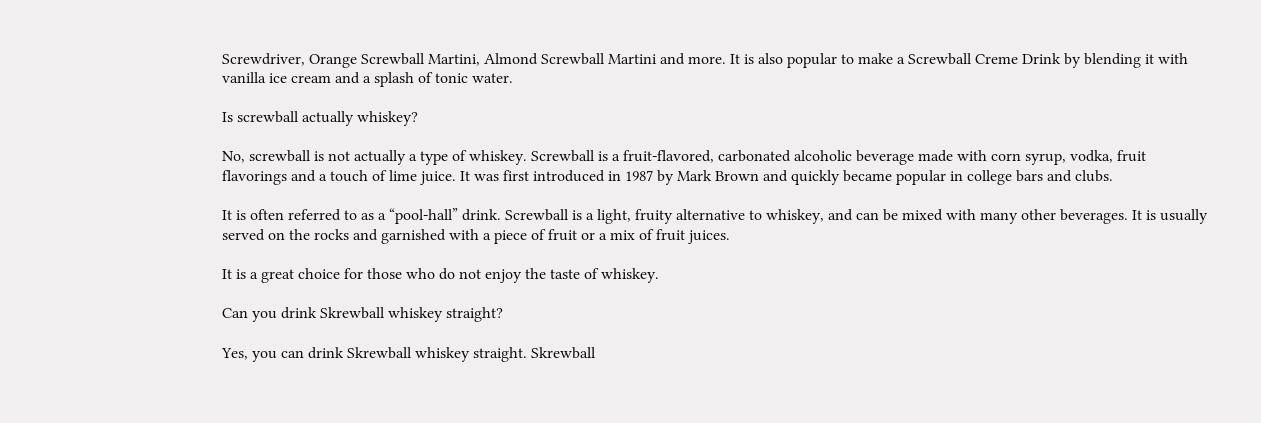Screwdriver, Orange Screwball Martini, Almond Screwball Martini and more. It is also popular to make a Screwball Creme Drink by blending it with vanilla ice cream and a splash of tonic water.

Is screwball actually whiskey?

No, screwball is not actually a type of whiskey. Screwball is a fruit-flavored, carbonated alcoholic beverage made with corn syrup, vodka, fruit flavorings and a touch of lime juice. It was first introduced in 1987 by Mark Brown and quickly became popular in college bars and clubs.

It is often referred to as a “pool-hall” drink. Screwball is a light, fruity alternative to whiskey, and can be mixed with many other beverages. It is usually served on the rocks and garnished with a piece of fruit or a mix of fruit juices.

It is a great choice for those who do not enjoy the taste of whiskey.

Can you drink Skrewball whiskey straight?

Yes, you can drink Skrewball whiskey straight. Skrewball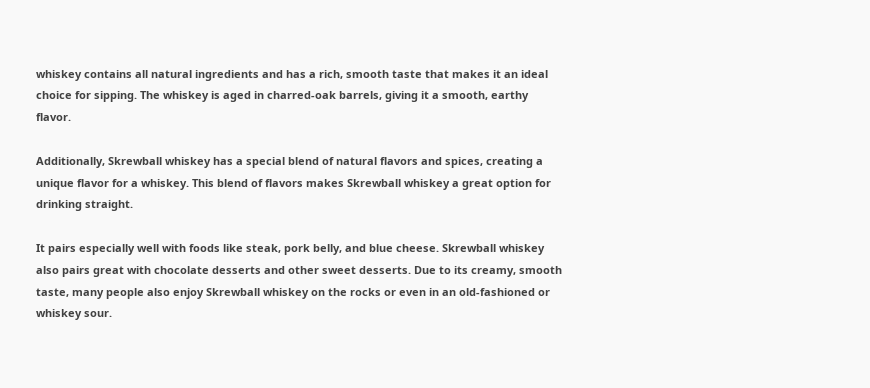whiskey contains all natural ingredients and has a rich, smooth taste that makes it an ideal choice for sipping. The whiskey is aged in charred-oak barrels, giving it a smooth, earthy flavor.

Additionally, Skrewball whiskey has a special blend of natural flavors and spices, creating a unique flavor for a whiskey. This blend of flavors makes Skrewball whiskey a great option for drinking straight.

It pairs especially well with foods like steak, pork belly, and blue cheese. Skrewball whiskey also pairs great with chocolate desserts and other sweet desserts. Due to its creamy, smooth taste, many people also enjoy Skrewball whiskey on the rocks or even in an old-fashioned or whiskey sour.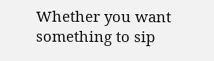Whether you want something to sip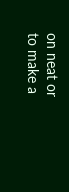on neat or to make a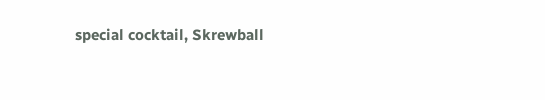special cocktail, Skrewball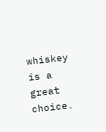whiskey is a great choice.